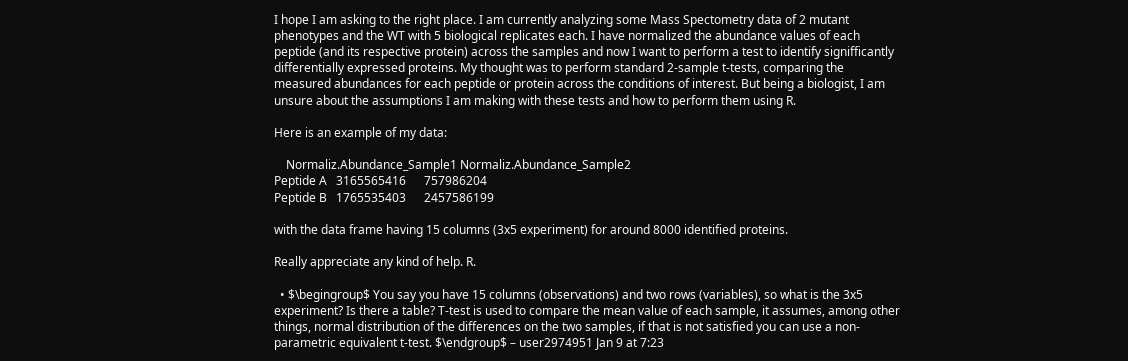I hope I am asking to the right place. I am currently analyzing some Mass Spectometry data of 2 mutant phenotypes and the WT with 5 biological replicates each. I have normalized the abundance values of each peptide (and its respective protein) across the samples and now I want to perform a test to identify signifficantly differentially expressed proteins. My thought was to perform standard 2-sample t-tests, comparing the measured abundances for each peptide or protein across the conditions of interest. But being a biologist, I am unsure about the assumptions I am making with these tests and how to perform them using R.

Here is an example of my data:

    Normaliz.Abundance_Sample1 Normaliz.Abundance_Sample2
Peptide A   3165565416      757986204
Peptide B   1765535403      2457586199

with the data frame having 15 columns (3x5 experiment) for around 8000 identified proteins.

Really appreciate any kind of help. R.

  • $\begingroup$ You say you have 15 columns (observations) and two rows (variables), so what is the 3x5 experiment? Is there a table? T-test is used to compare the mean value of each sample, it assumes, among other things, normal distribution of the differences on the two samples, if that is not satisfied you can use a non-parametric equivalent t-test. $\endgroup$ – user2974951 Jan 9 at 7:23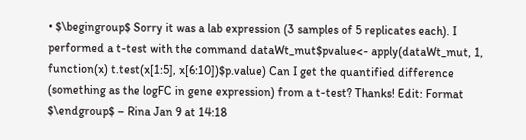• $\begingroup$ Sorry it was a lab expression (3 samples of 5 replicates each). I performed a t-test with the command dataWt_mut$pvalue<- apply(dataWt_mut, 1, function(x) t.test(x[1:5], x[6:10])$p.value) Can I get the quantified difference (something as the logFC in gene expression) from a t-test? Thanks! Edit: Format $\endgroup$ – Rina Jan 9 at 14:18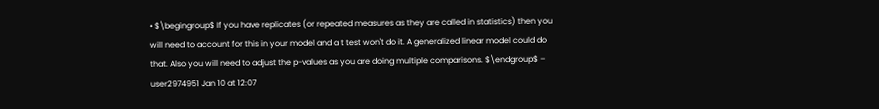• $\begingroup$ If you have replicates (or repeated measures as they are called in statistics) then you will need to account for this in your model and a t test won't do it. A generalized linear model could do that. Also you will need to adjust the p-values as you are doing multiple comparisons. $\endgroup$ – user2974951 Jan 10 at 12:07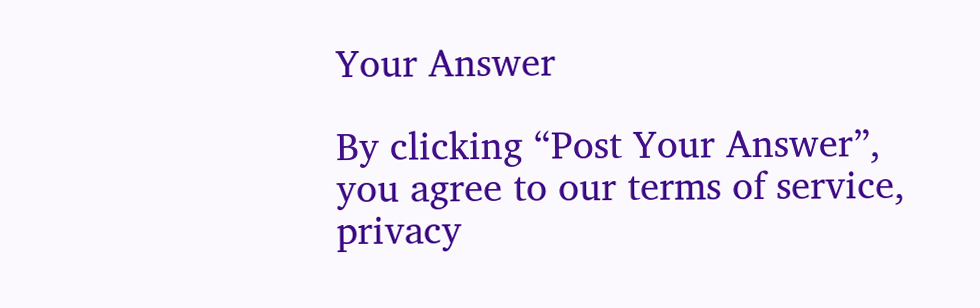Your Answer

By clicking “Post Your Answer”, you agree to our terms of service, privacy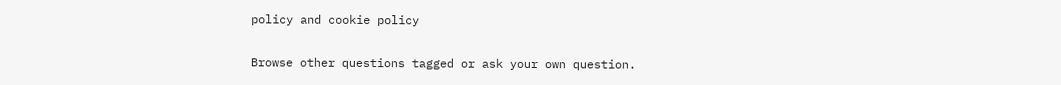policy and cookie policy

Browse other questions tagged or ask your own question.